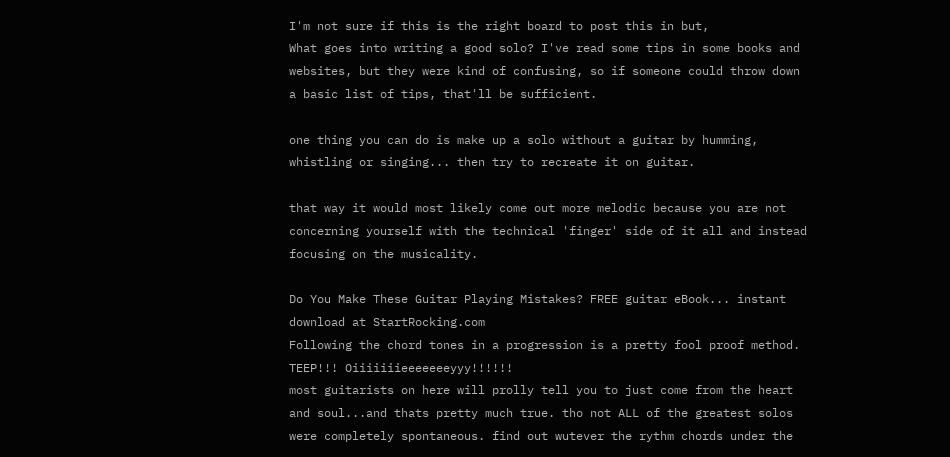I'm not sure if this is the right board to post this in but,
What goes into writing a good solo? I've read some tips in some books and websites, but they were kind of confusing, so if someone could throw down a basic list of tips, that'll be sufficient.

one thing you can do is make up a solo without a guitar by humming, whistling or singing... then try to recreate it on guitar.

that way it would most likely come out more melodic because you are not concerning yourself with the technical 'finger' side of it all and instead focusing on the musicality.

Do You Make These Guitar Playing Mistakes? FREE guitar eBook... instant download at StartRocking.com
Following the chord tones in a progression is a pretty fool proof method.
TEEP!!! Oiiiiiiieeeeeeeyyy!!!!!!
most guitarists on here will prolly tell you to just come from the heart and soul...and thats pretty much true. tho not ALL of the greatest solos were completely spontaneous. find out wutever the rythm chords under the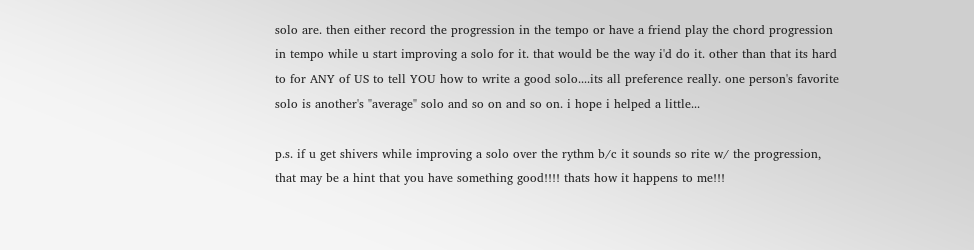solo are. then either record the progression in the tempo or have a friend play the chord progression in tempo while u start improving a solo for it. that would be the way i'd do it. other than that its hard to for ANY of US to tell YOU how to write a good solo....its all preference really. one person's favorite solo is another's "average" solo and so on and so on. i hope i helped a little...

p.s. if u get shivers while improving a solo over the rythm b/c it sounds so rite w/ the progression, that may be a hint that you have something good!!!! thats how it happens to me!!!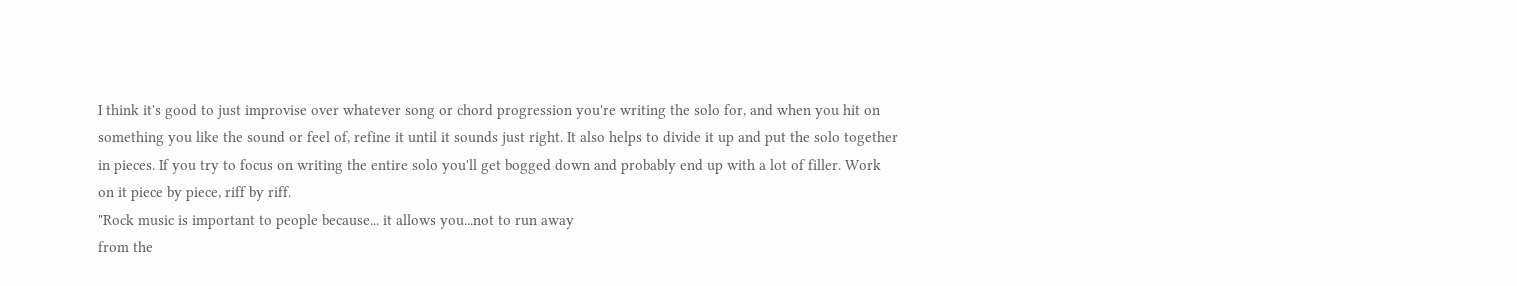I think it's good to just improvise over whatever song or chord progression you're writing the solo for, and when you hit on something you like the sound or feel of, refine it until it sounds just right. It also helps to divide it up and put the solo together in pieces. If you try to focus on writing the entire solo you'll get bogged down and probably end up with a lot of filler. Work on it piece by piece, riff by riff.
"Rock music is important to people because... it allows you...not to run away
from the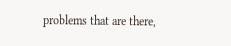problems that are there,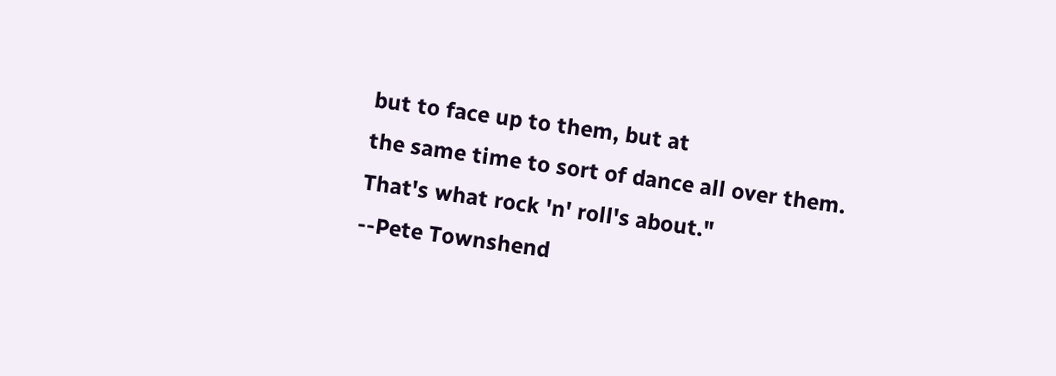but to face up to them, but at
the same time to sort of dance all over them.
That's what rock 'n' roll's about."
--Pete Townshend